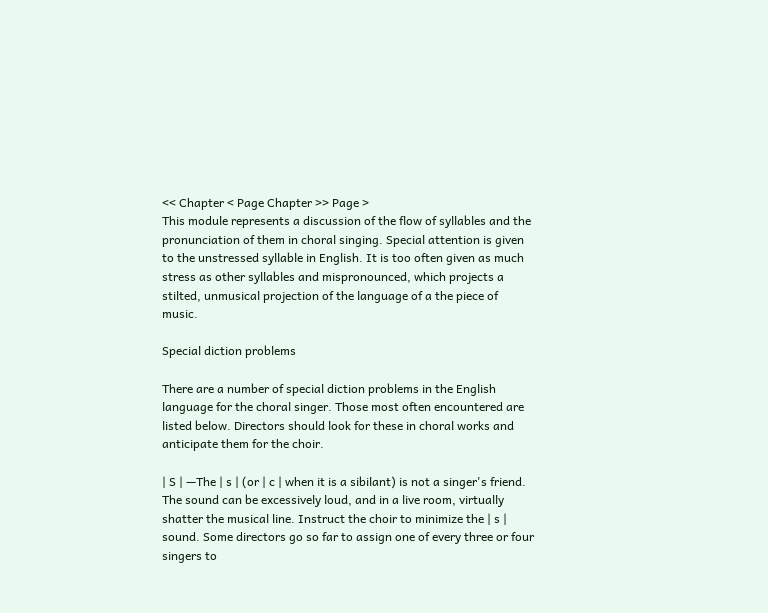<< Chapter < Page Chapter >> Page >
This module represents a discussion of the flow of syllables and the pronunciation of them in choral singing. Special attention is given to the unstressed syllable in English. It is too often given as much stress as other syllables and mispronounced, which projects a stilted, unmusical projection of the language of a the piece of music.

Special diction problems

There are a number of special diction problems in the English language for the choral singer. Those most often encountered are listed below. Directors should look for these in choral works and anticipate them for the choir.

| S | —The | s | (or | c | when it is a sibilant) is not a singer's friend. The sound can be excessively loud, and in a live room, virtually shatter the musical line. Instruct the choir to minimize the | s | sound. Some directors go so far to assign one of every three or four singers to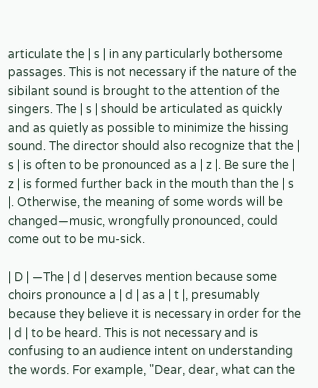articulate the | s | in any particularly bothersome passages. This is not necessary if the nature of the sibilant sound is brought to the attention of the singers. The | s | should be articulated as quickly and as quietly as possible to minimize the hissing sound. The director should also recognize that the | s | is often to be pronounced as a | z |. Be sure the | z | is formed further back in the mouth than the | s |. Otherwise, the meaning of some words will be changed—music, wrongfully pronounced, could come out to be mu-sick.

| D | —The | d | deserves mention because some choirs pronounce a | d | as a | t |, presumably because they believe it is necessary in order for the | d | to be heard. This is not necessary and is confusing to an audience intent on understanding the words. For example, "Dear, dear, what can the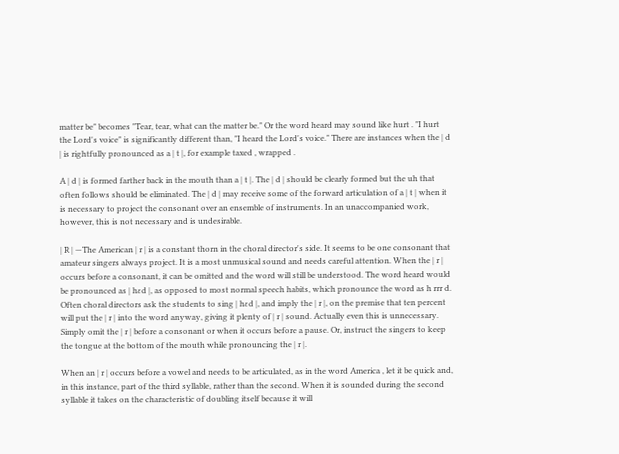matter be" becomes "Tear, tear, what can the matter be." Or the word heard may sound like hurt . "I hurt the Lord's voice" is significantly different than, "I heard the Lord's voice." There are instances when the | d | is rightfully pronounced as a | t |, for example taxed , wrapped .

A | d | is formed farther back in the mouth than a | t |. The | d | should be clearly formed but the uh that often follows should be eliminated. The | d | may receive some of the forward articulation of a | t | when it is necessary to project the consonant over an ensemble of instruments. In an unaccompanied work, however, this is not necessary and is undesirable.

| R | —The American | r | is a constant thorn in the choral director's side. It seems to be one consonant that amateur singers always project. It is a most unmusical sound and needs careful attention. When the | r | occurs before a consonant, it can be omitted and the word will still be understood. The word heard would be pronounced as | hɛd |, as opposed to most normal speech habits, which pronounce the word as h rrr d. Often choral directors ask the students to sing | hɛd |, and imply the | r |, on the premise that ten percent will put the | r | into the word anyway, giving it plenty of | r | sound. Actually even this is unnecessary. Simply omit the | r | before a consonant or when it occurs before a pause. Or, instruct the singers to keep the tongue at the bottom of the mouth while pronouncing the | r |.

When an | r | occurs before a vowel and needs to be articulated, as in the word America , let it be quick and, in this instance, part of the third syllable, rather than the second. When it is sounded during the second syllable it takes on the characteristic of doubling itself because it will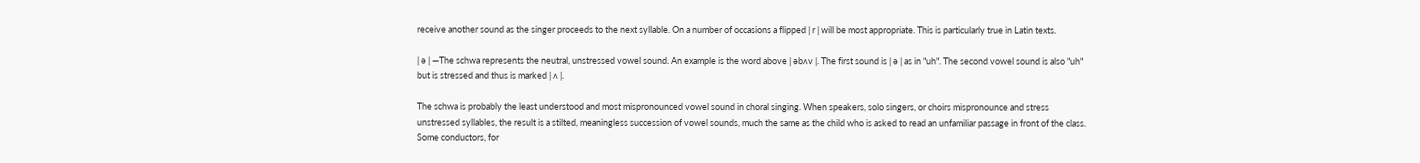receive another sound as the singer proceeds to the next syllable. On a number of occasions a flipped | r | will be most appropriate. This is particularly true in Latin texts.

| ə | —The schwa represents the neutral, unstressed vowel sound. An example is the word above | əbʌv |. The first sound is | ə | as in "uh". The second vowel sound is also "uh" but is stressed and thus is marked | ʌ |.

The schwa is probably the least understood and most mispronounced vowel sound in choral singing. When speakers, solo singers, or choirs mispronounce and stress unstressed syllables, the result is a stilted, meaningless succession of vowel sounds, much the same as the child who is asked to read an unfamiliar passage in front of the class. Some conductors, for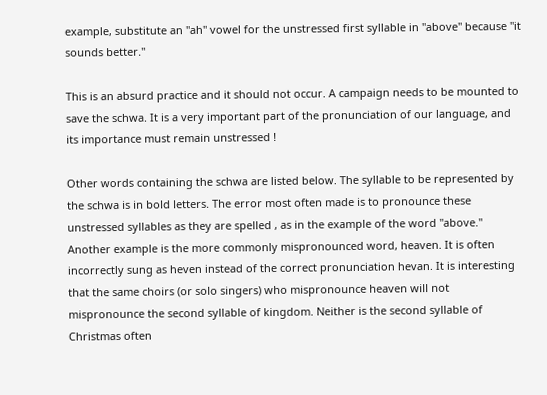example, substitute an "ah" vowel for the unstressed first syllable in "above" because "it sounds better."

This is an absurd practice and it should not occur. A campaign needs to be mounted to save the schwa. It is a very important part of the pronunciation of our language, and its importance must remain unstressed !

Other words containing the schwa are listed below. The syllable to be represented by the schwa is in bold letters. The error most often made is to pronounce these unstressed syllables as they are spelled , as in the example of the word "above." Another example is the more commonly mispronounced word, heaven. It is often incorrectly sung as heven instead of the correct pronunciation hevan. It is interesting that the same choirs (or solo singers) who mispronounce heaven will not mispronounce the second syllable of kingdom. Neither is the second syllable of Christmas often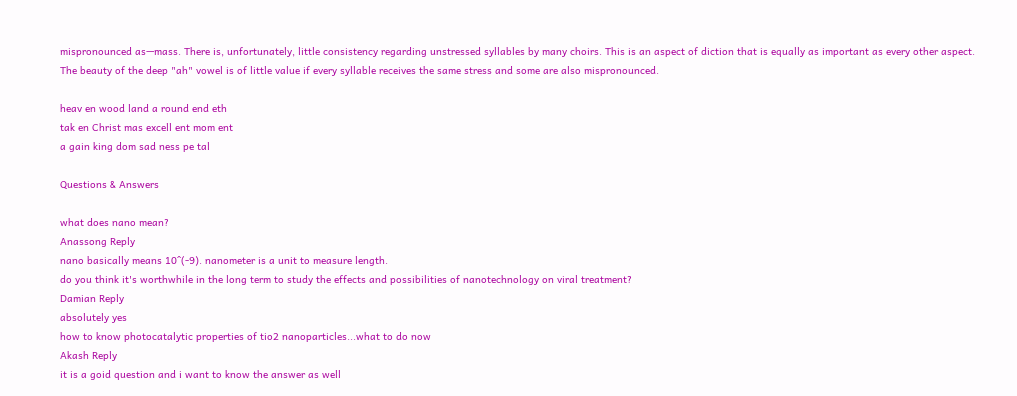mispronounced as—mass. There is, unfortunately, little consistency regarding unstressed syllables by many choirs. This is an aspect of diction that is equally as important as every other aspect. The beauty of the deep "ah" vowel is of little value if every syllable receives the same stress and some are also mispronounced.

heav en wood land a round end eth
tak en Christ mas excell ent mom ent
a gain king dom sad ness pe tal

Questions & Answers

what does nano mean?
Anassong Reply
nano basically means 10^(-9). nanometer is a unit to measure length.
do you think it's worthwhile in the long term to study the effects and possibilities of nanotechnology on viral treatment?
Damian Reply
absolutely yes
how to know photocatalytic properties of tio2 nanoparticles...what to do now
Akash Reply
it is a goid question and i want to know the answer as well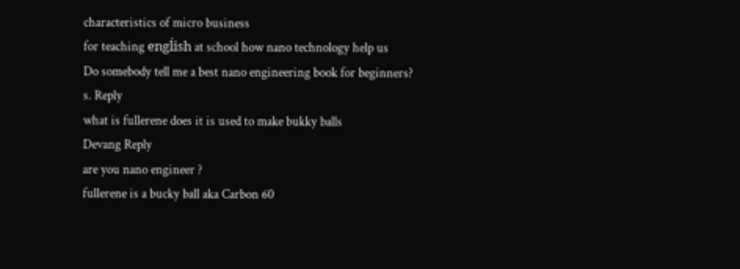characteristics of micro business
for teaching engĺish at school how nano technology help us
Do somebody tell me a best nano engineering book for beginners?
s. Reply
what is fullerene does it is used to make bukky balls
Devang Reply
are you nano engineer ?
fullerene is a bucky ball aka Carbon 60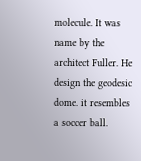molecule. It was name by the architect Fuller. He design the geodesic dome. it resembles a soccer ball.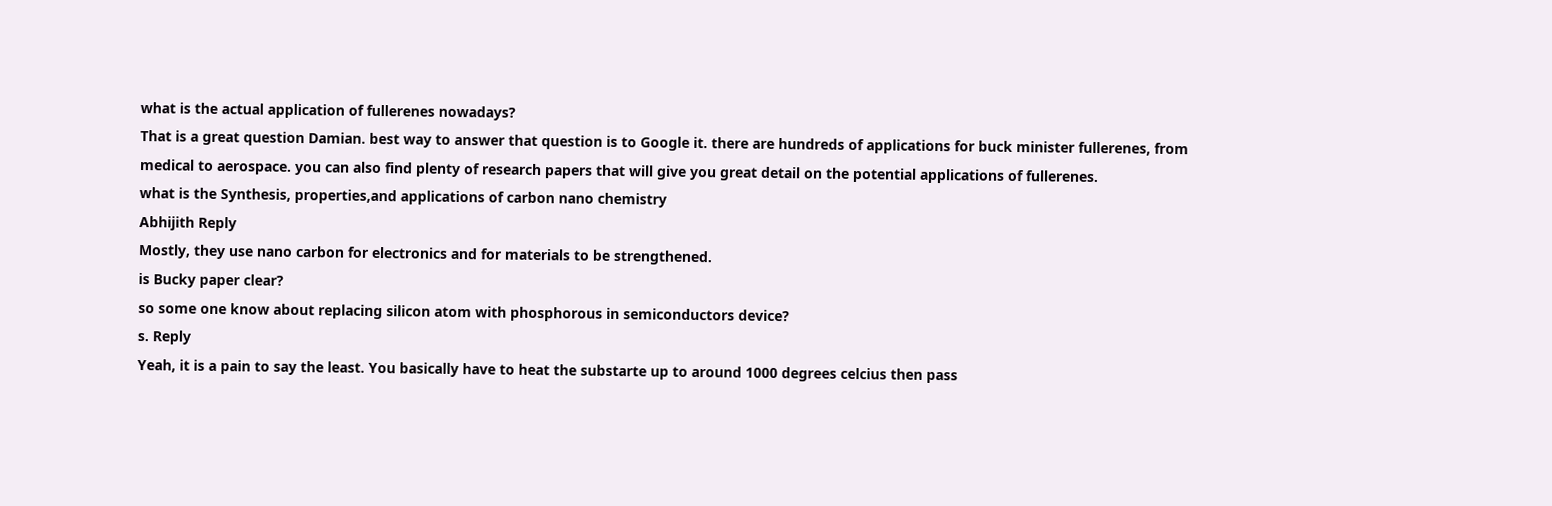what is the actual application of fullerenes nowadays?
That is a great question Damian. best way to answer that question is to Google it. there are hundreds of applications for buck minister fullerenes, from medical to aerospace. you can also find plenty of research papers that will give you great detail on the potential applications of fullerenes.
what is the Synthesis, properties,and applications of carbon nano chemistry
Abhijith Reply
Mostly, they use nano carbon for electronics and for materials to be strengthened.
is Bucky paper clear?
so some one know about replacing silicon atom with phosphorous in semiconductors device?
s. Reply
Yeah, it is a pain to say the least. You basically have to heat the substarte up to around 1000 degrees celcius then pass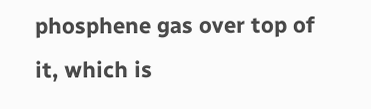phosphene gas over top of it, which is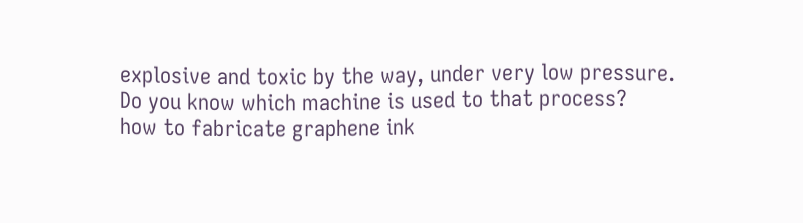explosive and toxic by the way, under very low pressure.
Do you know which machine is used to that process?
how to fabricate graphene ink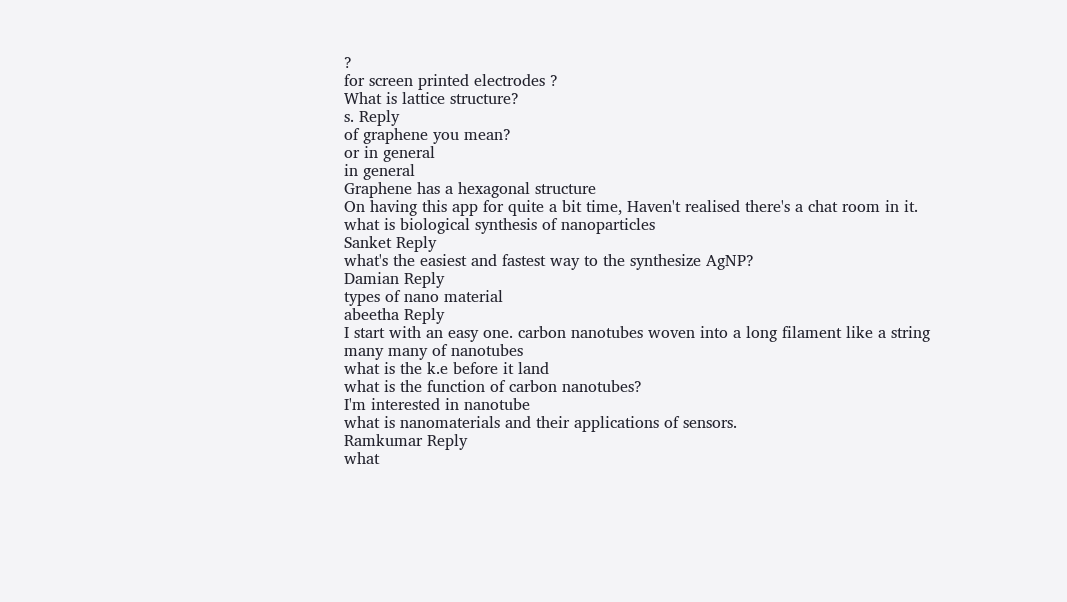?
for screen printed electrodes ?
What is lattice structure?
s. Reply
of graphene you mean?
or in general
in general
Graphene has a hexagonal structure
On having this app for quite a bit time, Haven't realised there's a chat room in it.
what is biological synthesis of nanoparticles
Sanket Reply
what's the easiest and fastest way to the synthesize AgNP?
Damian Reply
types of nano material
abeetha Reply
I start with an easy one. carbon nanotubes woven into a long filament like a string
many many of nanotubes
what is the k.e before it land
what is the function of carbon nanotubes?
I'm interested in nanotube
what is nanomaterials and their applications of sensors.
Ramkumar Reply
what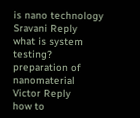is nano technology
Sravani Reply
what is system testing?
preparation of nanomaterial
Victor Reply
how to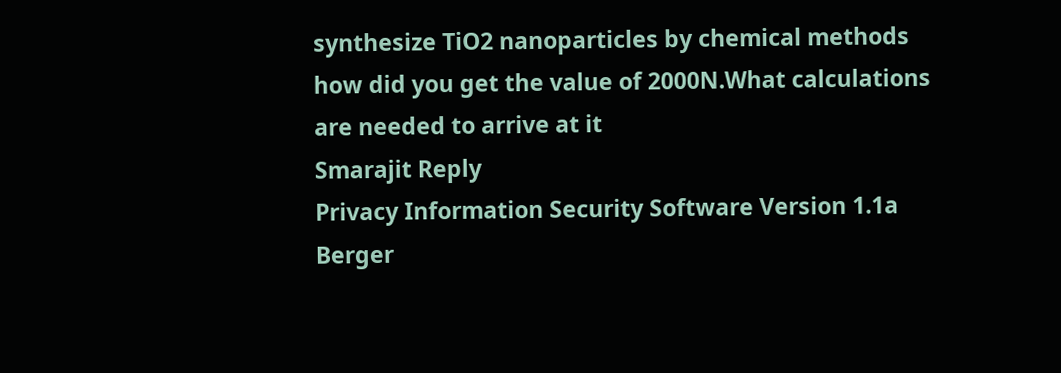synthesize TiO2 nanoparticles by chemical methods
how did you get the value of 2000N.What calculations are needed to arrive at it
Smarajit Reply
Privacy Information Security Software Version 1.1a
Berger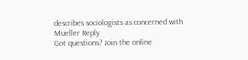describes sociologists as concerned with
Mueller Reply
Got questions? Join the online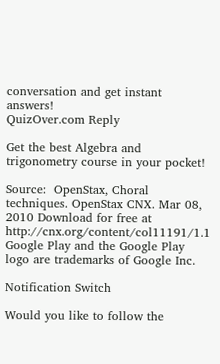conversation and get instant answers!
QuizOver.com Reply

Get the best Algebra and trigonometry course in your pocket!

Source:  OpenStax, Choral techniques. OpenStax CNX. Mar 08, 2010 Download for free at http://cnx.org/content/col11191/1.1
Google Play and the Google Play logo are trademarks of Google Inc.

Notification Switch

Would you like to follow the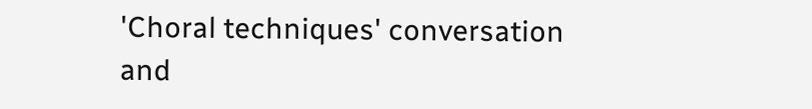'Choral techniques' conversation and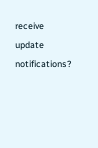receive update notifications?